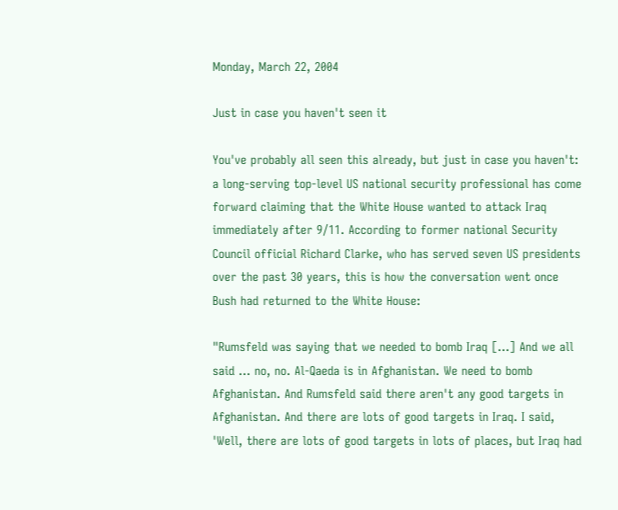Monday, March 22, 2004

Just in case you haven't seen it

You've probably all seen this already, but just in case you haven't: a long-serving top-level US national security professional has come forward claiming that the White House wanted to attack Iraq immediately after 9/11. According to former national Security Council official Richard Clarke, who has served seven US presidents over the past 30 years, this is how the conversation went once Bush had returned to the White House:

"Rumsfeld was saying that we needed to bomb Iraq [...] And we all said ... no, no. Al-Qaeda is in Afghanistan. We need to bomb Afghanistan. And Rumsfeld said there aren't any good targets in Afghanistan. And there are lots of good targets in Iraq. I said, 'Well, there are lots of good targets in lots of places, but Iraq had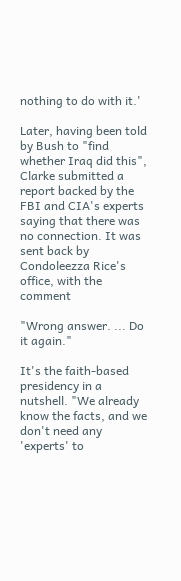nothing to do with it.'

Later, having been told by Bush to "find whether Iraq did this", Clarke submitted a report backed by the FBI and CIA's experts saying that there was no connection. It was sent back by Condoleezza Rice's office, with the comment

"Wrong answer. ... Do it again."

It's the faith-based presidency in a nutshell. "We already know the facts, and we don't need any 'experts' to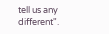tell us any different".